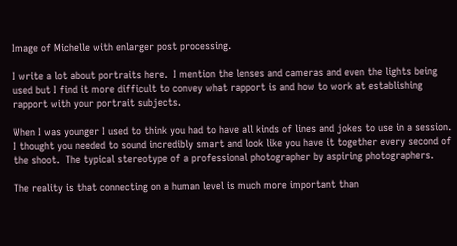Image of Michelle with enlarger post processing.

I write a lot about portraits here.  I mention the lenses and cameras and even the lights being used but I find it more difficult to convey what rapport is and how to work at establishing rapport with your portrait subjects.

When I was younger I used to think you had to have all kinds of lines and jokes to use in a session. I thought you needed to sound incredibly smart and look like you have it together every second of the shoot.  The typical stereotype of a professional photographer by aspiring photographers.

The reality is that connecting on a human level is much more important than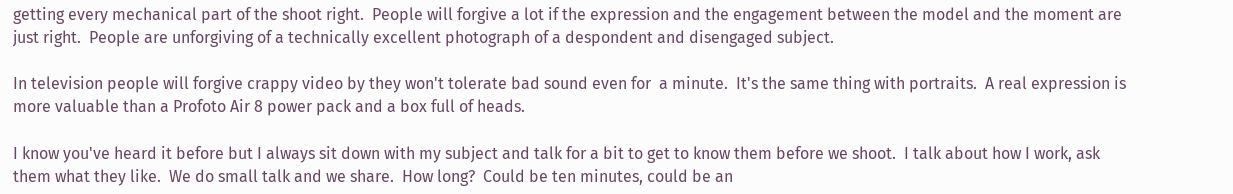getting every mechanical part of the shoot right.  People will forgive a lot if the expression and the engagement between the model and the moment are just right.  People are unforgiving of a technically excellent photograph of a despondent and disengaged subject.

In television people will forgive crappy video by they won't tolerate bad sound even for  a minute.  It's the same thing with portraits.  A real expression is more valuable than a Profoto Air 8 power pack and a box full of heads.

I know you've heard it before but I always sit down with my subject and talk for a bit to get to know them before we shoot.  I talk about how I work, ask them what they like.  We do small talk and we share.  How long?  Could be ten minutes, could be an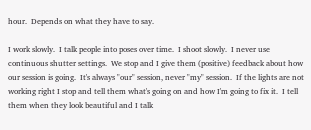hour.  Depends on what they have to say.

I work slowly.  I talk people into poses over time.  I shoot slowly.  I never use continuous shutter settings.  We stop and I give them (positive) feedback about how our session is going.  It's always "our" session, never "my" session.  If the lights are not working right I stop and tell them what's going on and how I'm going to fix it.  I tell them when they look beautiful and I talk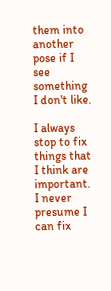them into another pose if I see something I don't like.

I always stop to fix things that I think are important.  I never presume I can fix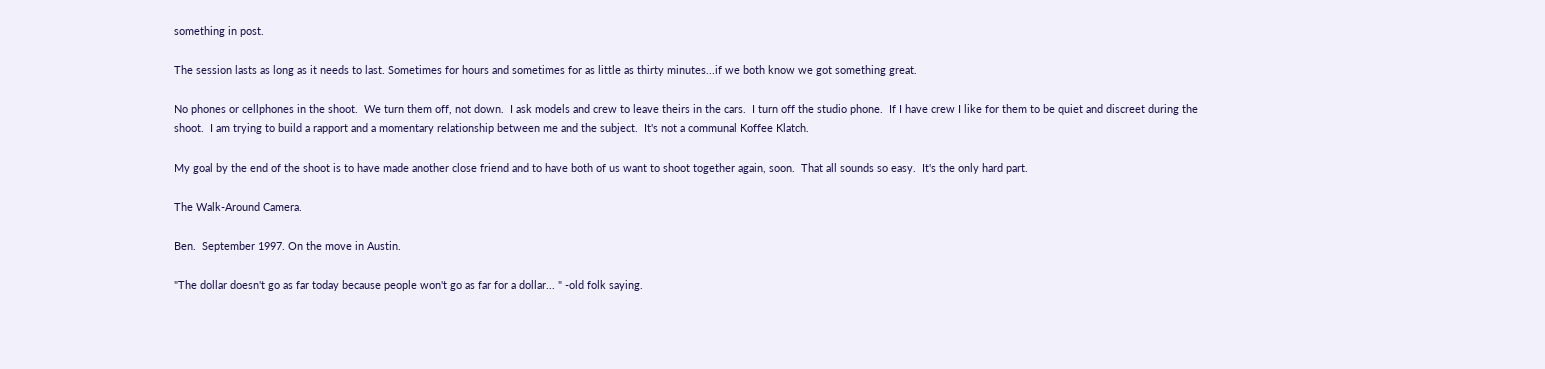something in post.

The session lasts as long as it needs to last. Sometimes for hours and sometimes for as little as thirty minutes...if we both know we got something great.

No phones or cellphones in the shoot.  We turn them off, not down.  I ask models and crew to leave theirs in the cars.  I turn off the studio phone.  If I have crew I like for them to be quiet and discreet during the shoot.  I am trying to build a rapport and a momentary relationship between me and the subject.  It's not a communal Koffee Klatch.

My goal by the end of the shoot is to have made another close friend and to have both of us want to shoot together again, soon.  That all sounds so easy.  It's the only hard part.

The Walk-Around Camera.

Ben.  September 1997. On the move in Austin.

"The dollar doesn't go as far today because people won't go as far for a dollar... " -old folk saying.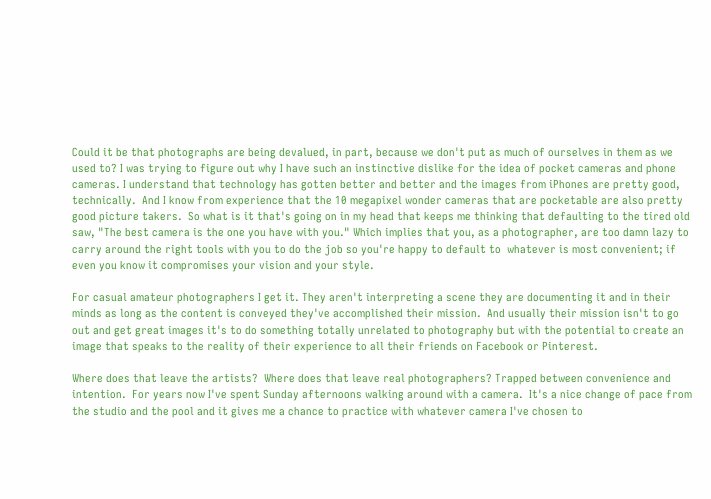Could it be that photographs are being devalued, in part, because we don't put as much of ourselves in them as we used to? I was trying to figure out why I have such an instinctive dislike for the idea of pocket cameras and phone cameras. I understand that technology has gotten better and better and the images from iPhones are pretty good, technically.  And I know from experience that the 10 megapixel wonder cameras that are pocketable are also pretty good picture takers.  So what is it that's going on in my head that keeps me thinking that defaulting to the tired old saw, "The best camera is the one you have with you." Which implies that you, as a photographer, are too damn lazy to carry around the right tools with you to do the job so you're happy to default to  whatever is most convenient; if even you know it compromises your vision and your style.

For casual amateur photographers I get it. They aren't interpreting a scene they are documenting it and in their minds as long as the content is conveyed they've accomplished their mission.  And usually their mission isn't to go out and get great images it's to do something totally unrelated to photography but with the potential to create an image that speaks to the reality of their experience to all their friends on Facebook or Pinterest.

Where does that leave the artists?  Where does that leave real photographers? Trapped between convenience and intention.  For years now I've spent Sunday afternoons walking around with a camera.  It's a nice change of pace from the studio and the pool and it gives me a chance to practice with whatever camera I've chosen to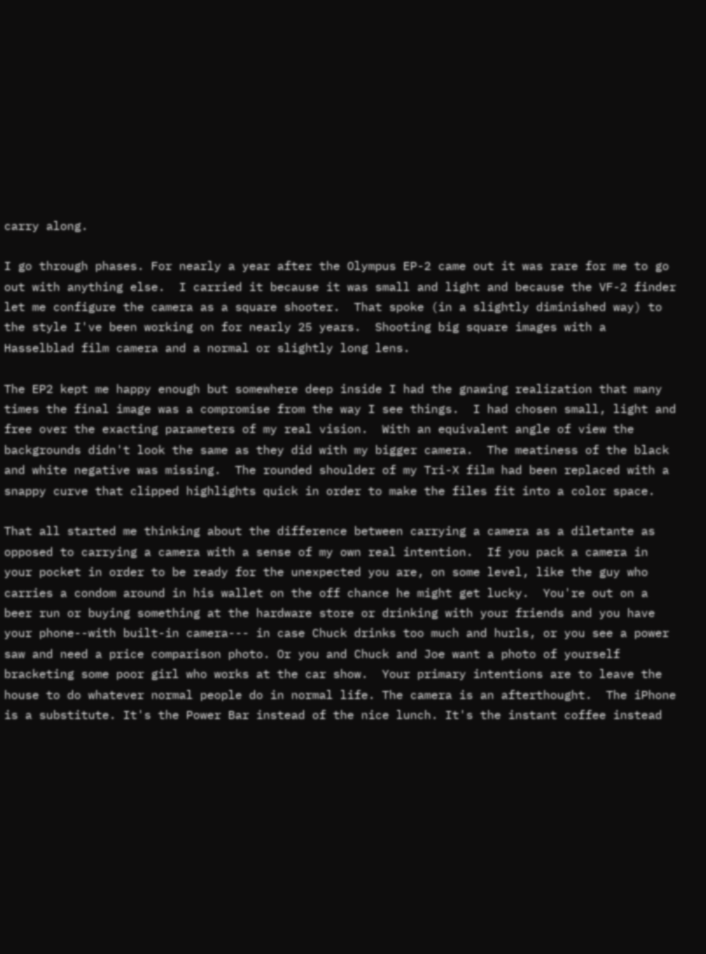carry along.

I go through phases. For nearly a year after the Olympus EP-2 came out it was rare for me to go out with anything else.  I carried it because it was small and light and because the VF-2 finder let me configure the camera as a square shooter.  That spoke (in a slightly diminished way) to the style I've been working on for nearly 25 years.  Shooting big square images with a Hasselblad film camera and a normal or slightly long lens.

The EP2 kept me happy enough but somewhere deep inside I had the gnawing realization that many times the final image was a compromise from the way I see things.  I had chosen small, light and free over the exacting parameters of my real vision.  With an equivalent angle of view the backgrounds didn't look the same as they did with my bigger camera.  The meatiness of the black and white negative was missing.  The rounded shoulder of my Tri-X film had been replaced with a snappy curve that clipped highlights quick in order to make the files fit into a color space.

That all started me thinking about the difference between carrying a camera as a diletante as opposed to carrying a camera with a sense of my own real intention.  If you pack a camera in your pocket in order to be ready for the unexpected you are, on some level, like the guy who carries a condom around in his wallet on the off chance he might get lucky.  You're out on a beer run or buying something at the hardware store or drinking with your friends and you have your phone--with built-in camera--- in case Chuck drinks too much and hurls, or you see a power saw and need a price comparison photo. Or you and Chuck and Joe want a photo of yourself bracketing some poor girl who works at the car show.  Your primary intentions are to leave the house to do whatever normal people do in normal life. The camera is an afterthought.  The iPhone is a substitute. It's the Power Bar instead of the nice lunch. It's the instant coffee instead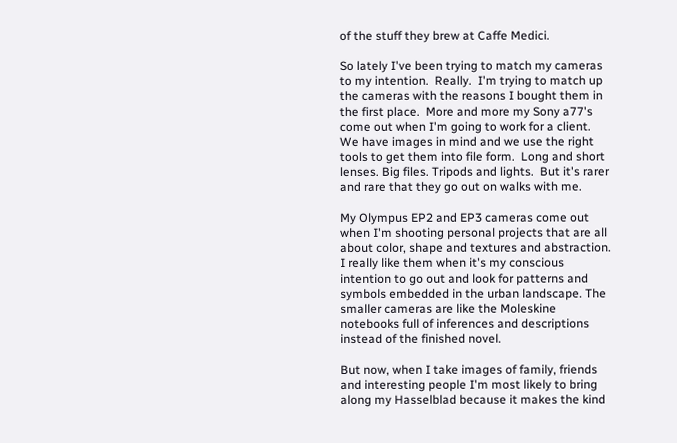of the stuff they brew at Caffe Medici.

So lately I've been trying to match my cameras to my intention.  Really.  I'm trying to match up the cameras with the reasons I bought them in the first place.  More and more my Sony a77's come out when I'm going to work for a client.  We have images in mind and we use the right tools to get them into file form.  Long and short lenses. Big files. Tripods and lights.  But it's rarer and rare that they go out on walks with me.

My Olympus EP2 and EP3 cameras come out when I'm shooting personal projects that are all about color, shape and textures and abstraction.  I really like them when it's my conscious intention to go out and look for patterns and symbols embedded in the urban landscape. The smaller cameras are like the Moleskine notebooks full of inferences and descriptions instead of the finished novel.

But now, when I take images of family, friends and interesting people I'm most likely to bring along my Hasselblad because it makes the kind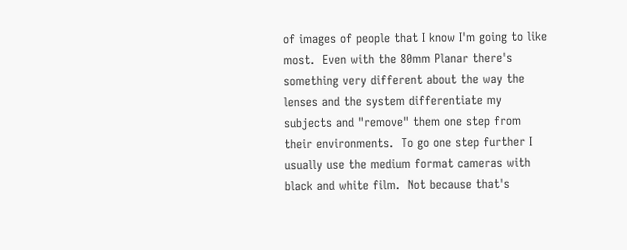of images of people that I know I'm going to like most.  Even with the 80mm Planar there's something very different about the way the lenses and the system differentiate my subjects and "remove" them one step from their environments.  To go one step further I usually use the medium format cameras with black and white film.  Not because that's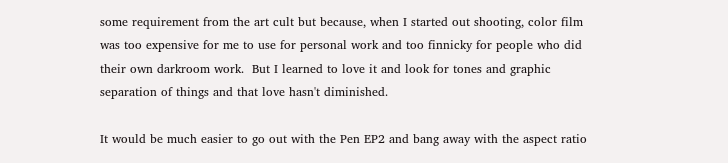some requirement from the art cult but because, when I started out shooting, color film was too expensive for me to use for personal work and too finnicky for people who did their own darkroom work.  But I learned to love it and look for tones and graphic separation of things and that love hasn't diminished.

It would be much easier to go out with the Pen EP2 and bang away with the aspect ratio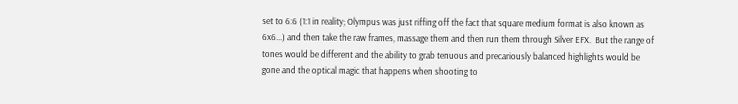set to 6:6 (1:1 in reality; Olympus was just riffing off the fact that square medium format is also known as 6x6...) and then take the raw frames, massage them and then run them through Silver EFX.  But the range of tones would be different and the ability to grab tenuous and precariously balanced highlights would be gone and the optical magic that happens when shooting to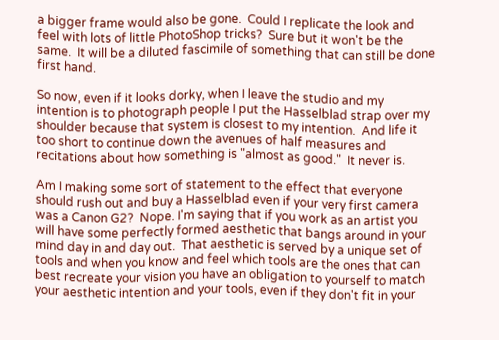a bigger frame would also be gone.  Could I replicate the look and feel with lots of little PhotoShop tricks?  Sure but it won't be the same.  It will be a diluted fascimile of something that can still be done first hand.

So now, even if it looks dorky, when I leave the studio and my intention is to photograph people I put the Hasselblad strap over my shoulder because that system is closest to my intention.  And life it too short to continue down the avenues of half measures and recitations about how something is "almost as good."  It never is.

Am I making some sort of statement to the effect that everyone should rush out and buy a Hasselblad even if your very first camera was a Canon G2?  Nope. I'm saying that if you work as an artist you will have some perfectly formed aesthetic that bangs around in your mind day in and day out.  That aesthetic is served by a unique set of tools and when you know and feel which tools are the ones that can best recreate your vision you have an obligation to yourself to match your aesthetic intention and your tools, even if they don't fit in your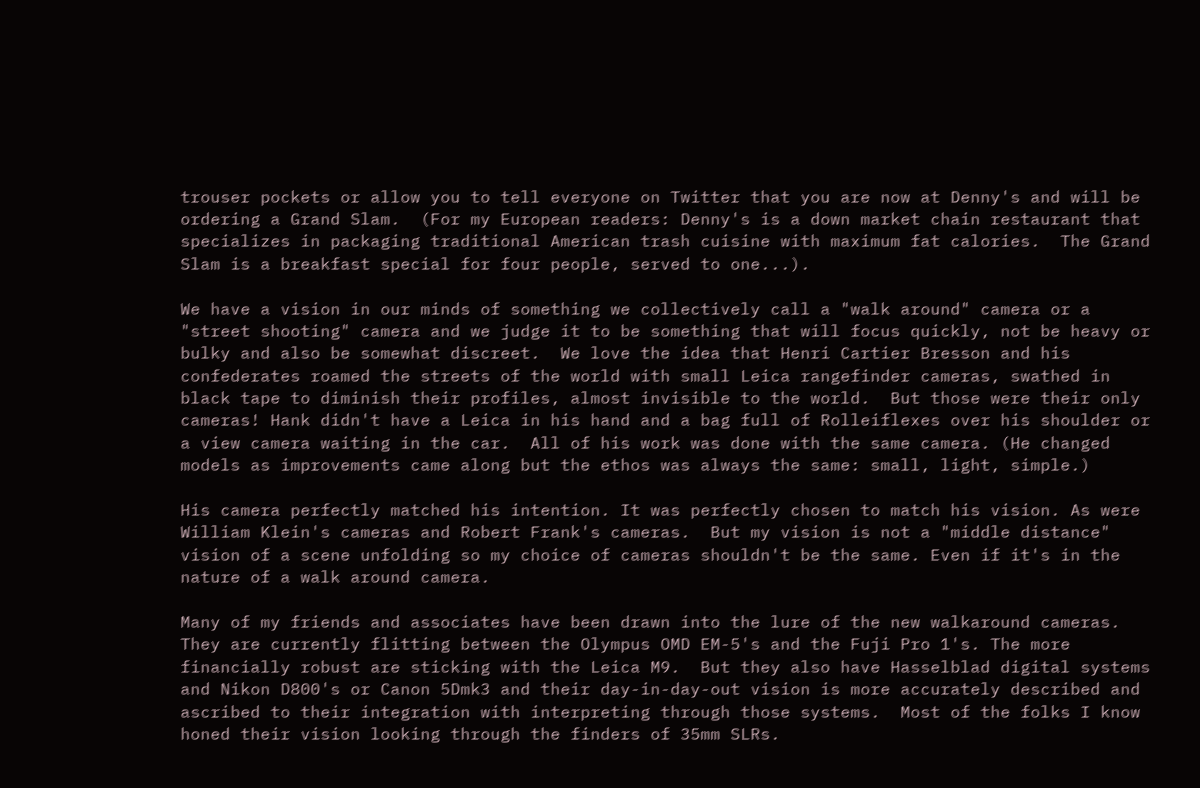trouser pockets or allow you to tell everyone on Twitter that you are now at Denny's and will be ordering a Grand Slam.  (For my European readers: Denny's is a down market chain restaurant that specializes in packaging traditional American trash cuisine with maximum fat calories.  The Grand Slam is a breakfast special for four people, served to one...).

We have a vision in our minds of something we collectively call a "walk around" camera or a "street shooting" camera and we judge it to be something that will focus quickly, not be heavy or bulky and also be somewhat discreet.  We love the idea that Henri Cartier Bresson and his confederates roamed the streets of the world with small Leica rangefinder cameras, swathed in black tape to diminish their profiles, almost invisible to the world.  But those were their only cameras! Hank didn't have a Leica in his hand and a bag full of Rolleiflexes over his shoulder or a view camera waiting in the car.  All of his work was done with the same camera. (He changed models as improvements came along but the ethos was always the same: small, light, simple.)

His camera perfectly matched his intention. It was perfectly chosen to match his vision. As were William Klein's cameras and Robert Frank's cameras.  But my vision is not a "middle distance" vision of a scene unfolding so my choice of cameras shouldn't be the same. Even if it's in the nature of a walk around camera.

Many of my friends and associates have been drawn into the lure of the new walkaround cameras. They are currently flitting between the Olympus OMD EM-5's and the Fuji Pro 1's. The more financially robust are sticking with the Leica M9.  But they also have Hasselblad digital systems and Nikon D800's or Canon 5Dmk3 and their day-in-day-out vision is more accurately described and ascribed to their integration with interpreting through those systems.  Most of the folks I know honed their vision looking through the finders of 35mm SLRs.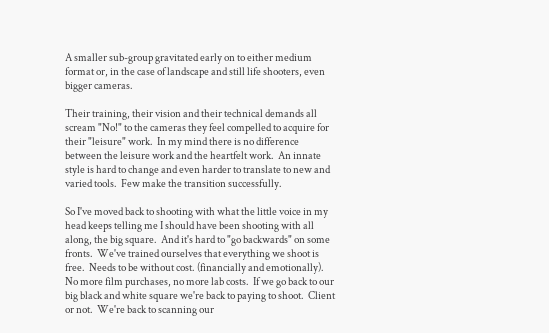A smaller sub-group gravitated early on to either medium format or, in the case of landscape and still life shooters, even bigger cameras.

Their training, their vision and their technical demands all scream "No!" to the cameras they feel compelled to acquire for their "leisure" work.  In my mind there is no difference between the leisure work and the heartfelt work.  An innate style is hard to change and even harder to translate to new and varied tools.  Few make the transition successfully.

So I've moved back to shooting with what the little voice in my head keeps telling me I should have been shooting with all along, the big square.  And it's hard to "go backwards" on some fronts.  We've trained ourselves that everything we shoot is free.  Needs to be without cost. (financially and emotionally).  No more film purchases, no more lab costs.  If we go back to our big black and white square we're back to paying to shoot.  Client or not.  We're back to scanning our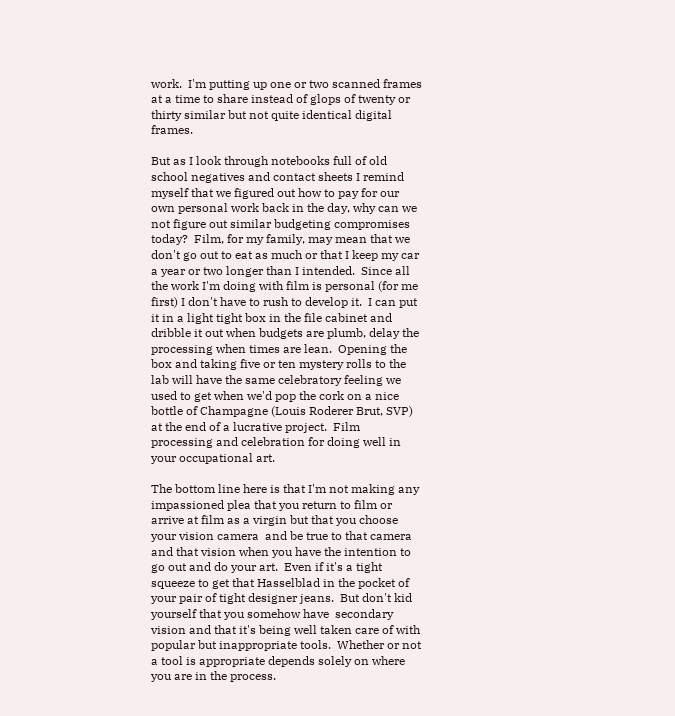work.  I'm putting up one or two scanned frames at a time to share instead of glops of twenty or thirty similar but not quite identical digital frames.

But as I look through notebooks full of old school negatives and contact sheets I remind myself that we figured out how to pay for our own personal work back in the day, why can we not figure out similar budgeting compromises today?  Film, for my family, may mean that we don't go out to eat as much or that I keep my car a year or two longer than I intended.  Since all the work I'm doing with film is personal (for me first) I don't have to rush to develop it.  I can put it in a light tight box in the file cabinet and dribble it out when budgets are plumb, delay the processing when times are lean.  Opening the box and taking five or ten mystery rolls to the lab will have the same celebratory feeling we used to get when we'd pop the cork on a nice bottle of Champagne (Louis Roderer Brut, SVP) at the end of a lucrative project.  Film processing and celebration for doing well in your occupational art.

The bottom line here is that I'm not making any impassioned plea that you return to film or arrive at film as a virgin but that you choose your vision camera  and be true to that camera and that vision when you have the intention to go out and do your art.  Even if it's a tight squeeze to get that Hasselblad in the pocket of your pair of tight designer jeans.  But don't kid yourself that you somehow have  secondary vision and that it's being well taken care of with popular but inappropriate tools.  Whether or not a tool is appropriate depends solely on where you are in the process.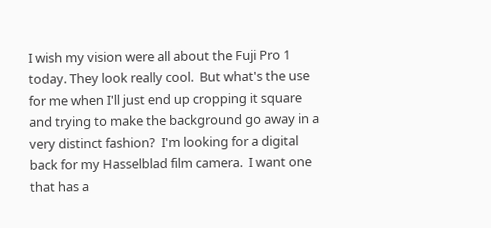I wish my vision were all about the Fuji Pro 1 today. They look really cool.  But what's the use for me when I'll just end up cropping it square and trying to make the background go away in a very distinct fashion?  I'm looking for a digital back for my Hasselblad film camera.  I want one that has a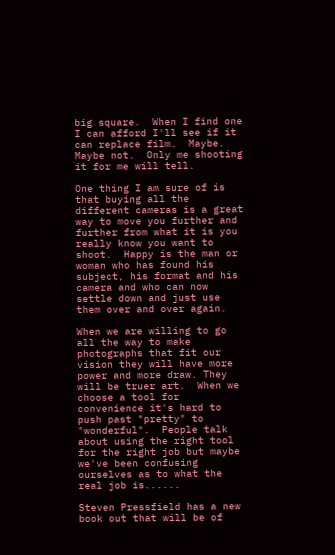big square.  When I find one I can afford I'll see if it can replace film.  Maybe.  Maybe not.  Only me shooting it for me will tell.

One thing I am sure of is that buying all the different cameras is a great way to move you further and further from what it is you really know you want to shoot.  Happy is the man or woman who has found his subject, his format and his camera and who can now settle down and just use them over and over again.

When we are willing to go all the way to make photographs that fit our vision they will have more power and more draw. They will be truer art.  When we choose a tool for convenience it's hard to push past "pretty" to "wonderful".  People talk about using the right tool for the right job but maybe we've been confusing ourselves as to what the real job is......

Steven Pressfield has a new book out that will be of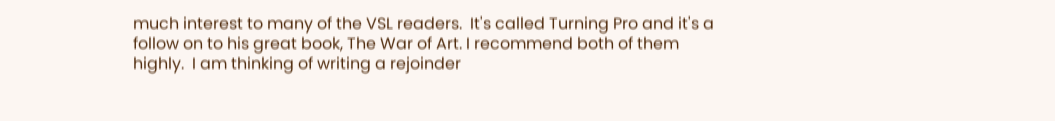much interest to many of the VSL readers.  It's called Turning Pro and it's a follow on to his great book, The War of Art. I recommend both of them highly.  I am thinking of writing a rejoinder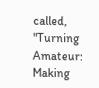called, "Turning Amateur: Making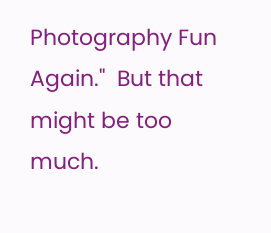Photography Fun Again."  But that might be too much.